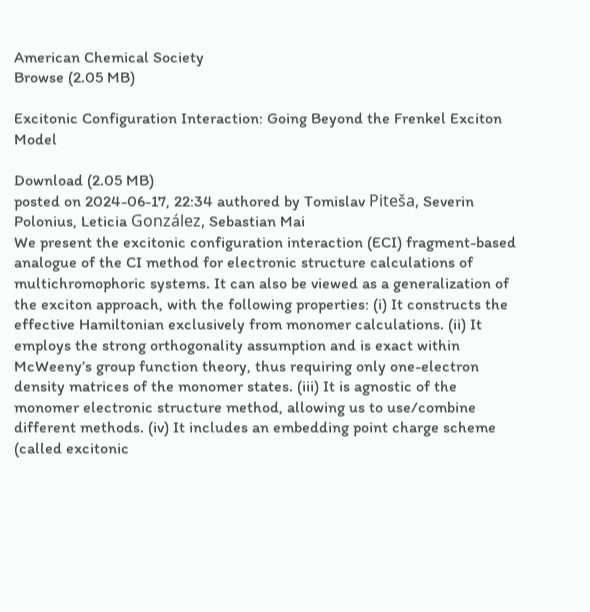American Chemical Society
Browse (2.05 MB)

Excitonic Configuration Interaction: Going Beyond the Frenkel Exciton Model

Download (2.05 MB)
posted on 2024-06-17, 22:34 authored by Tomislav Piteša, Severin Polonius, Leticia González, Sebastian Mai
We present the excitonic configuration interaction (ECI) fragment-based analogue of the CI method for electronic structure calculations of multichromophoric systems. It can also be viewed as a generalization of the exciton approach, with the following properties: (i) It constructs the effective Hamiltonian exclusively from monomer calculations. (ii) It employs the strong orthogonality assumption and is exact within McWeeny’s group function theory, thus requiring only one-electron density matrices of the monomer states. (iii) It is agnostic of the monomer electronic structure method, allowing us to use/combine different methods. (iv) It includes an embedding point charge scheme (called excitonic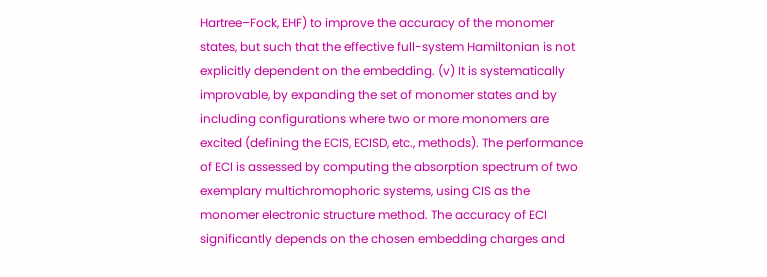Hartree–Fock, EHF) to improve the accuracy of the monomer states, but such that the effective full-system Hamiltonian is not explicitly dependent on the embedding. (v) It is systematically improvable, by expanding the set of monomer states and by including configurations where two or more monomers are excited (defining the ECIS, ECISD, etc., methods). The performance of ECI is assessed by computing the absorption spectrum of two exemplary multichromophoric systems, using CIS as the monomer electronic structure method. The accuracy of ECI significantly depends on the chosen embedding charges and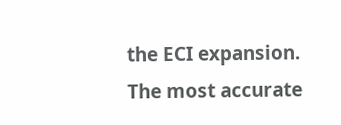the ECI expansion. The most accurate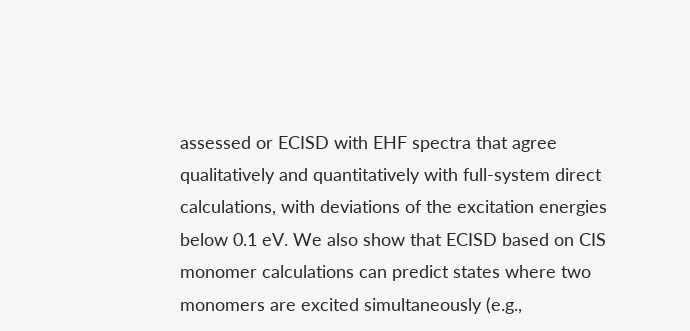assessed or ECISD with EHF spectra that agree qualitatively and quantitatively with full-system direct calculations, with deviations of the excitation energies below 0.1 eV. We also show that ECISD based on CIS monomer calculations can predict states where two monomers are excited simultaneously (e.g.,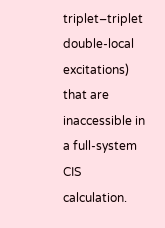triplet–triplet double-local excitations) that are inaccessible in a full-system CIS calculation.